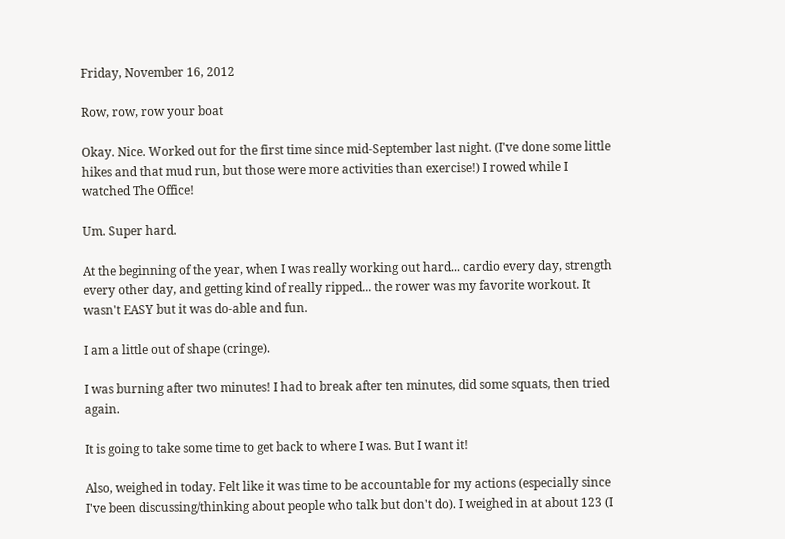Friday, November 16, 2012

Row, row, row your boat

Okay. Nice. Worked out for the first time since mid-September last night. (I've done some little hikes and that mud run, but those were more activities than exercise!) I rowed while I watched The Office!

Um. Super hard.

At the beginning of the year, when I was really working out hard... cardio every day, strength every other day, and getting kind of really ripped... the rower was my favorite workout. It wasn't EASY but it was do-able and fun.

I am a little out of shape (cringe).

I was burning after two minutes! I had to break after ten minutes, did some squats, then tried again.

It is going to take some time to get back to where I was. But I want it!

Also, weighed in today. Felt like it was time to be accountable for my actions (especially since I've been discussing/thinking about people who talk but don't do). I weighed in at about 123 (I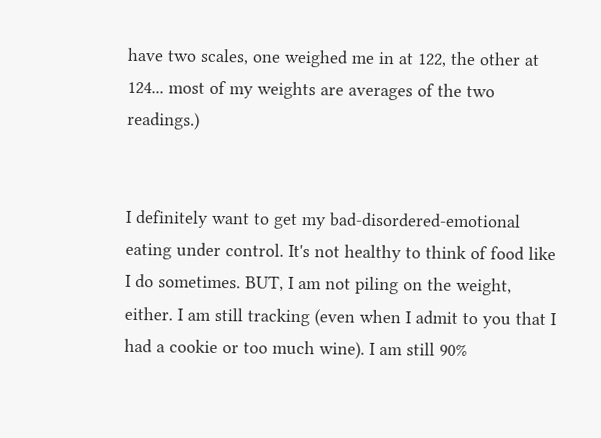have two scales, one weighed me in at 122, the other at 124... most of my weights are averages of the two readings.)


I definitely want to get my bad-disordered-emotional eating under control. It's not healthy to think of food like I do sometimes. BUT, I am not piling on the weight, either. I am still tracking (even when I admit to you that I had a cookie or too much wine). I am still 90%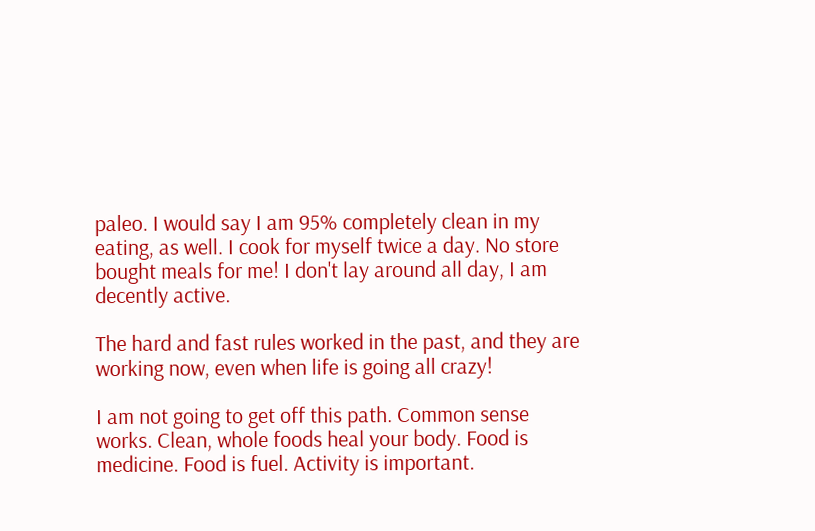paleo. I would say I am 95% completely clean in my eating, as well. I cook for myself twice a day. No store bought meals for me! I don't lay around all day, I am decently active.

The hard and fast rules worked in the past, and they are working now, even when life is going all crazy!

I am not going to get off this path. Common sense works. Clean, whole foods heal your body. Food is medicine. Food is fuel. Activity is important.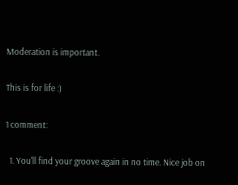Moderation is important.

This is for life :)

1 comment:

  1. You'll find your groove again in no time. Nice job on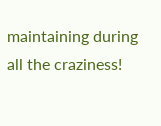maintaining during all the craziness!